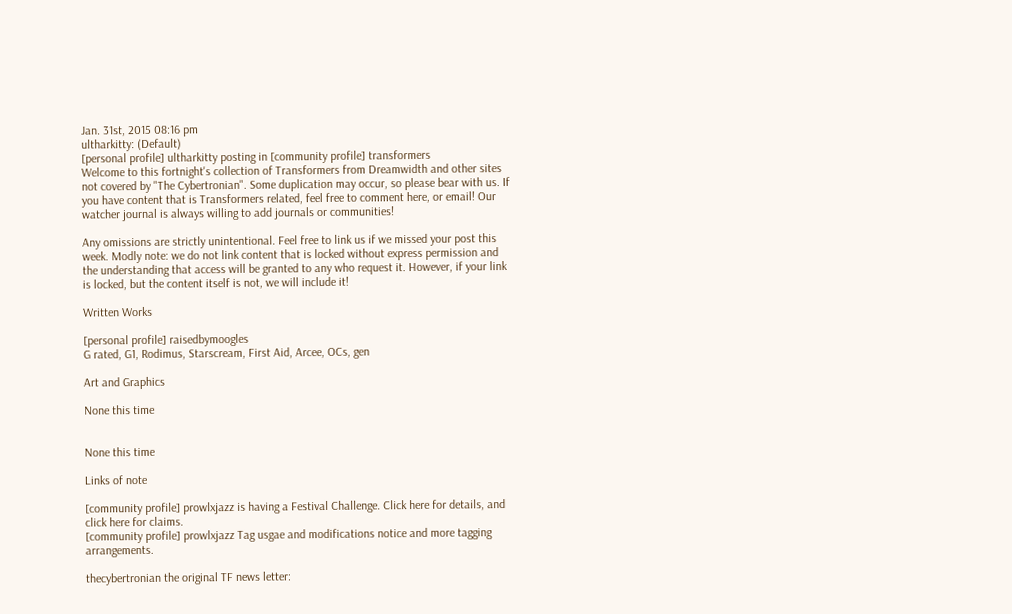Jan. 31st, 2015 08:16 pm
ultharkitty: (Default)
[personal profile] ultharkitty posting in [community profile] transformers
Welcome to this fortnight's collection of Transformers from Dreamwidth and other sites not covered by "The Cybertronian". Some duplication may occur, so please bear with us. If you have content that is Transformers related, feel free to comment here, or email! Our watcher journal is always willing to add journals or communities!

Any omissions are strictly unintentional. Feel free to link us if we missed your post this week. Modly note: we do not link content that is locked without express permission and the understanding that access will be granted to any who request it. However, if your link is locked, but the content itself is not, we will include it!

Written Works

[personal profile] raisedbymoogles
G rated, G1, Rodimus, Starscream, First Aid, Arcee, OCs, gen

Art and Graphics

None this time


None this time

Links of note

[community profile] prowlxjazz is having a Festival Challenge. Click here for details, and click here for claims.
[community profile] prowlxjazz Tag usgae and modifications notice and more tagging arrangements.

thecybertronian the original TF news letter: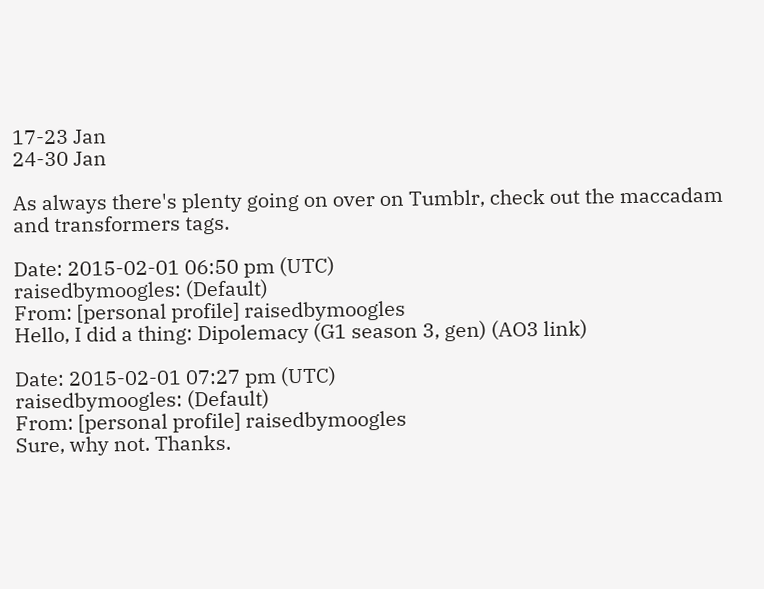17-23 Jan
24-30 Jan

As always there's plenty going on over on Tumblr, check out the maccadam and transformers tags.

Date: 2015-02-01 06:50 pm (UTC)
raisedbymoogles: (Default)
From: [personal profile] raisedbymoogles
Hello, I did a thing: Dipolemacy (G1 season 3, gen) (AO3 link)

Date: 2015-02-01 07:27 pm (UTC)
raisedbymoogles: (Default)
From: [personal profile] raisedbymoogles
Sure, why not. Thanks.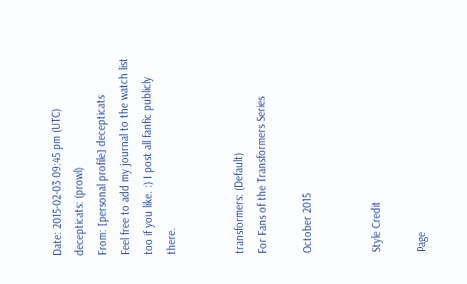Date: 2015-02-03 09:45 pm (UTC)
decepticats: (prowl)
From: [personal profile] decepticats
Feel free to add my journal to the watch list too if you like. :) I post all fanfic publicly there.


transformers: (Default)
For Fans of the Transformers Series

October 2015


Style Credit

Page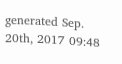generated Sep. 20th, 2017 09:48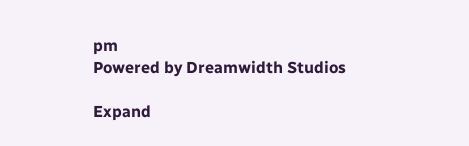pm
Powered by Dreamwidth Studios

Expand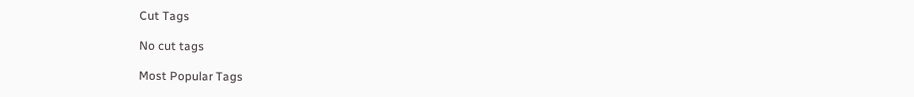Cut Tags

No cut tags

Most Popular Tags